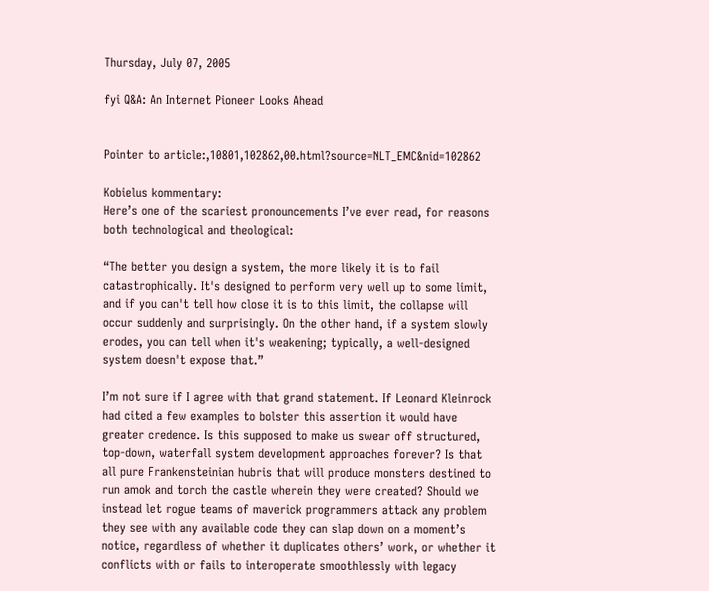Thursday, July 07, 2005

fyi Q&A: An Internet Pioneer Looks Ahead


Pointer to article:,10801,102862,00.html?source=NLT_EMC&nid=102862

Kobielus kommentary:
Here’s one of the scariest pronouncements I’ve ever read, for reasons both technological and theological:

“The better you design a system, the more likely it is to fail catastrophically. It's designed to perform very well up to some limit, and if you can't tell how close it is to this limit, the collapse will occur suddenly and surprisingly. On the other hand, if a system slowly erodes, you can tell when it's weakening; typically, a well-designed system doesn't expose that.”

I’m not sure if I agree with that grand statement. If Leonard Kleinrock had cited a few examples to bolster this assertion it would have greater credence. Is this supposed to make us swear off structured, top-down, waterfall system development approaches forever? Is that all pure Frankensteinian hubris that will produce monsters destined to run amok and torch the castle wherein they were created? Should we instead let rogue teams of maverick programmers attack any problem they see with any available code they can slap down on a moment’s notice, regardless of whether it duplicates others’ work, or whether it conflicts with or fails to interoperate smoothlessly with legacy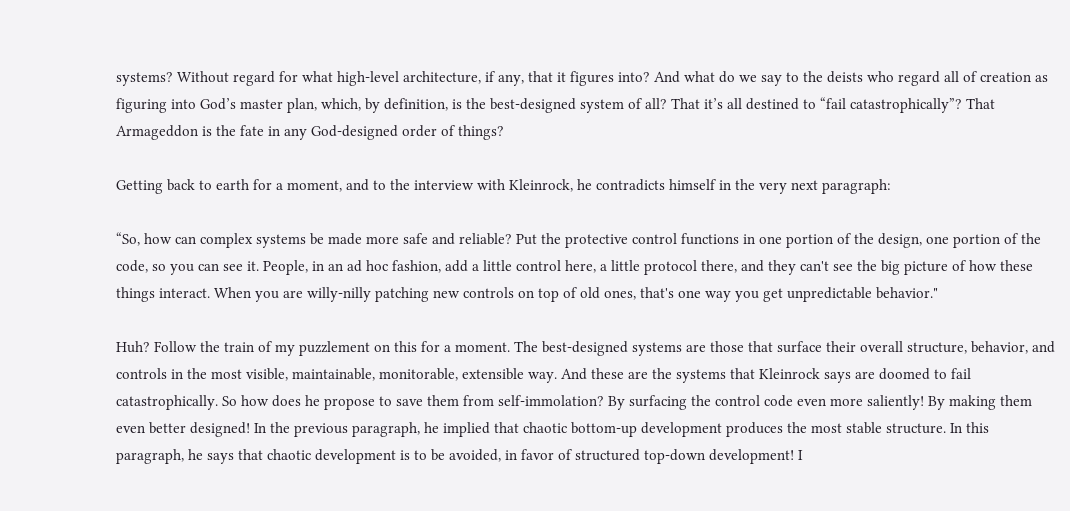systems? Without regard for what high-level architecture, if any, that it figures into? And what do we say to the deists who regard all of creation as figuring into God’s master plan, which, by definition, is the best-designed system of all? That it’s all destined to “fail catastrophically”? That Armageddon is the fate in any God-designed order of things?

Getting back to earth for a moment, and to the interview with Kleinrock, he contradicts himself in the very next paragraph:

“So, how can complex systems be made more safe and reliable? Put the protective control functions in one portion of the design, one portion of the code, so you can see it. People, in an ad hoc fashion, add a little control here, a little protocol there, and they can't see the big picture of how these things interact. When you are willy-nilly patching new controls on top of old ones, that's one way you get unpredictable behavior."

Huh? Follow the train of my puzzlement on this for a moment. The best-designed systems are those that surface their overall structure, behavior, and controls in the most visible, maintainable, monitorable, extensible way. And these are the systems that Kleinrock says are doomed to fail catastrophically. So how does he propose to save them from self-immolation? By surfacing the control code even more saliently! By making them even better designed! In the previous paragraph, he implied that chaotic bottom-up development produces the most stable structure. In this paragraph, he says that chaotic development is to be avoided, in favor of structured top-down development! I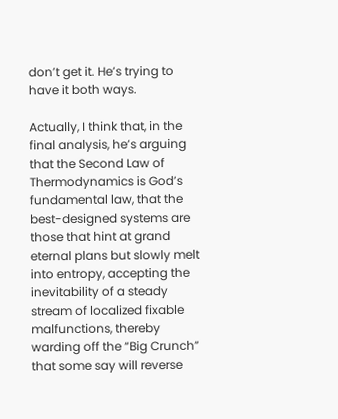don’t get it. He’s trying to have it both ways.

Actually, I think that, in the final analysis, he’s arguing that the Second Law of Thermodynamics is God’s fundamental law, that the best-designed systems are those that hint at grand eternal plans but slowly melt into entropy, accepting the inevitability of a steady stream of localized fixable malfunctions, thereby warding off the “Big Crunch” that some say will reverse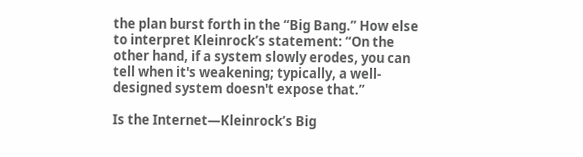the plan burst forth in the “Big Bang.” How else to interpret Kleinrock’s statement: “On the other hand, if a system slowly erodes, you can tell when it's weakening; typically, a well-designed system doesn't expose that.”

Is the Internet—Kleinrock’s Big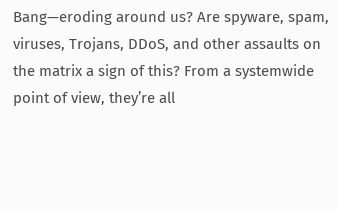Bang—eroding around us? Are spyware, spam, viruses, Trojans, DDoS, and other assaults on the matrix a sign of this? From a systemwide point of view, they’re all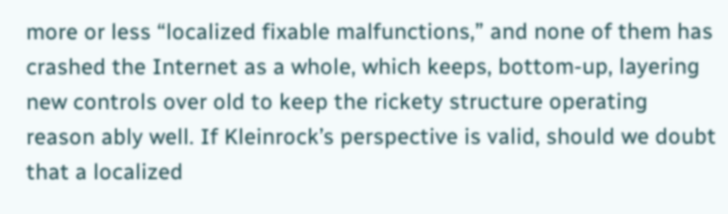more or less “localized fixable malfunctions,” and none of them has crashed the Internet as a whole, which keeps, bottom-up, layering new controls over old to keep the rickety structure operating reason ably well. If Kleinrock’s perspective is valid, should we doubt that a localized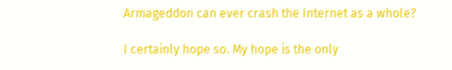Armageddon can ever crash the Internet as a whole?

I certainly hope so. My hope is the only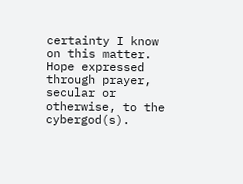certainty I know on this matter. Hope expressed through prayer, secular or otherwise, to the cybergod(s).